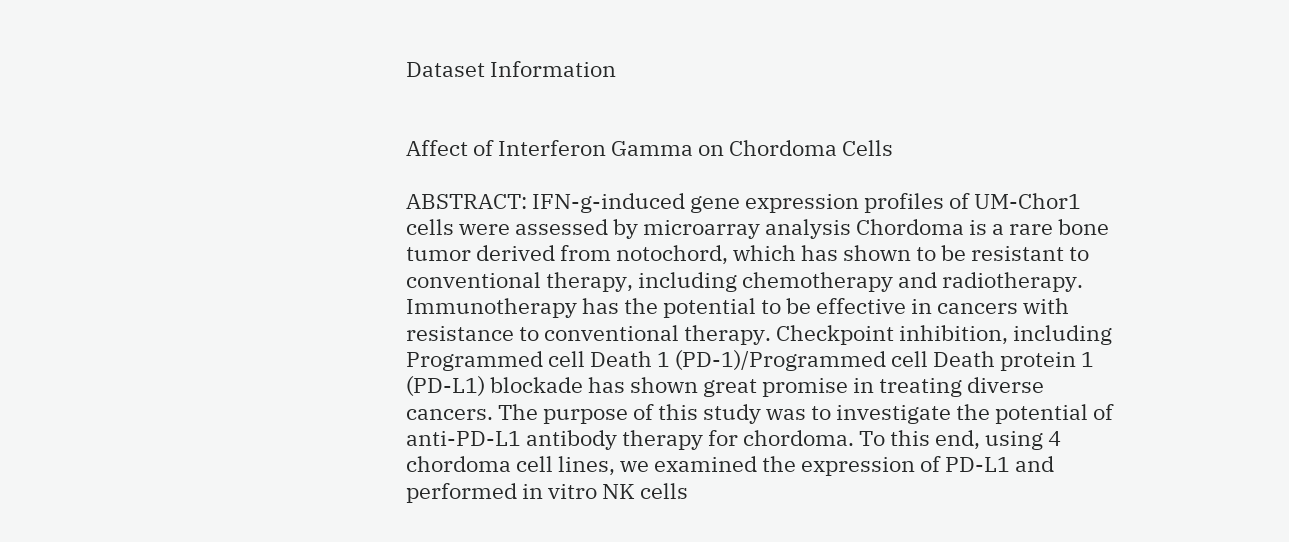Dataset Information


Affect of Interferon Gamma on Chordoma Cells

ABSTRACT: IFN-g-induced gene expression profiles of UM-Chor1 cells were assessed by microarray analysis Chordoma is a rare bone tumor derived from notochord, which has shown to be resistant to conventional therapy, including chemotherapy and radiotherapy. Immunotherapy has the potential to be effective in cancers with resistance to conventional therapy. Checkpoint inhibition, including Programmed cell Death 1 (PD-1)/Programmed cell Death protein 1 (PD-L1) blockade has shown great promise in treating diverse cancers. The purpose of this study was to investigate the potential of anti-PD-L1 antibody therapy for chordoma. To this end, using 4 chordoma cell lines, we examined the expression of PD-L1 and performed in vitro NK cells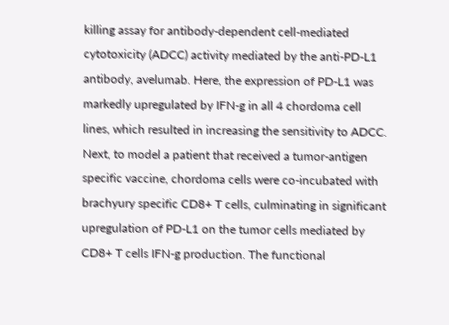killing assay for antibody-dependent cell-mediated cytotoxicity (ADCC) activity mediated by the anti-PD-L1 antibody, avelumab. Here, the expression of PD-L1 was markedly upregulated by IFN-g in all 4 chordoma cell lines, which resulted in increasing the sensitivity to ADCC. Next, to model a patient that received a tumor-antigen specific vaccine, chordoma cells were co-incubated with brachyury specific CD8+ T cells, culminating in significant upregulation of PD-L1 on the tumor cells mediated by CD8+ T cells IFN-g production. The functional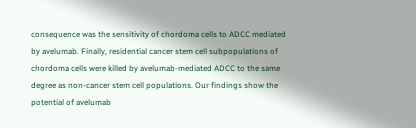consequence was the sensitivity of chordoma cells to ADCC mediated by avelumab. Finally, residential cancer stem cell subpopulations of chordoma cells were killed by avelumab-mediated ADCC to the same degree as non-cancer stem cell populations. Our findings show the potential of avelumab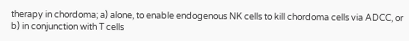therapy in chordoma; a) alone, to enable endogenous NK cells to kill chordoma cells via ADCC, or b) in conjunction with T cells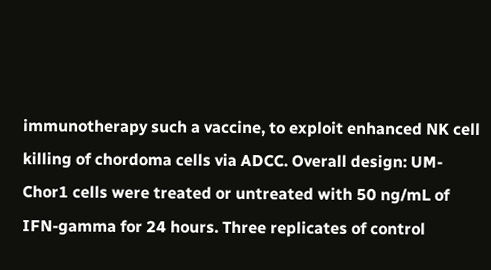immunotherapy such a vaccine, to exploit enhanced NK cell killing of chordoma cells via ADCC. Overall design: UM-Chor1 cells were treated or untreated with 50 ng/mL of IFN-gamma for 24 hours. Three replicates of control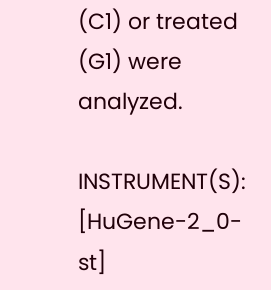(C1) or treated (G1) were analyzed.

INSTRUMENT(S): [HuGene-2_0-st]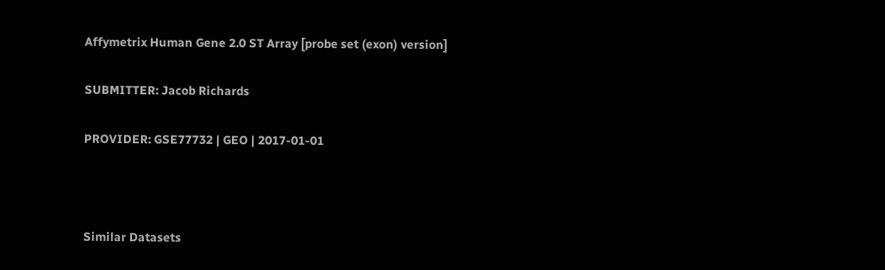Affymetrix Human Gene 2.0 ST Array [probe set (exon) version]

SUBMITTER: Jacob Richards

PROVIDER: GSE77732 | GEO | 2017-01-01



Similar Datasets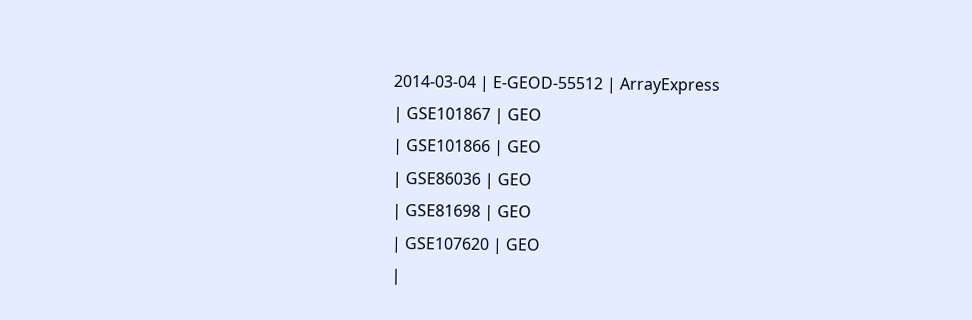2014-03-04 | E-GEOD-55512 | ArrayExpress
| GSE101867 | GEO
| GSE101866 | GEO
| GSE86036 | GEO
| GSE81698 | GEO
| GSE107620 | GEO
|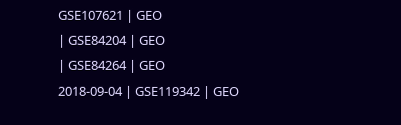GSE107621 | GEO
| GSE84204 | GEO
| GSE84264 | GEO
2018-09-04 | GSE119342 | GEO